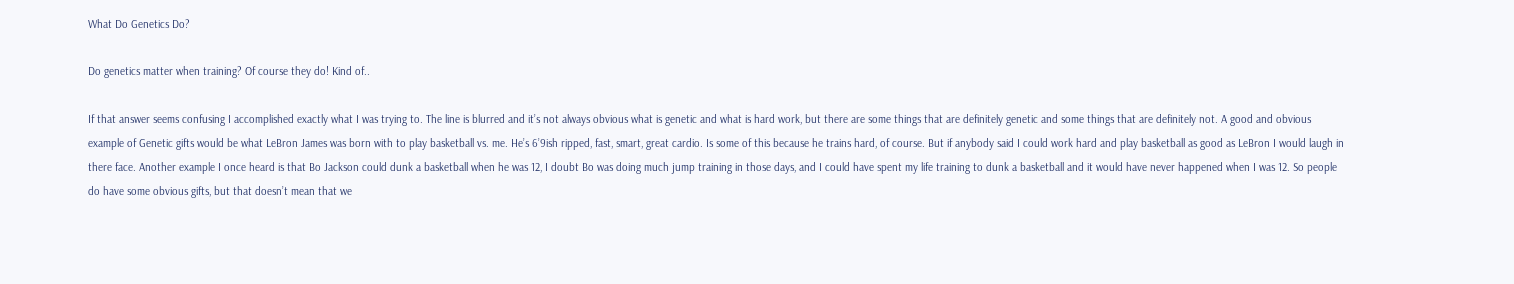What Do Genetics Do?

Do genetics matter when training? Of course they do! Kind of..

If that answer seems confusing I accomplished exactly what I was trying to. The line is blurred and it’s not always obvious what is genetic and what is hard work, but there are some things that are definitely genetic and some things that are definitely not. A good and obvious example of Genetic gifts would be what LeBron James was born with to play basketball vs. me. He’s 6’9ish ripped, fast, smart, great cardio. Is some of this because he trains hard, of course. But if anybody said I could work hard and play basketball as good as LeBron I would laugh in there face. Another example I once heard is that Bo Jackson could dunk a basketball when he was 12, I doubt Bo was doing much jump training in those days, and I could have spent my life training to dunk a basketball and it would have never happened when I was 12. So people do have some obvious gifts, but that doesn’t mean that we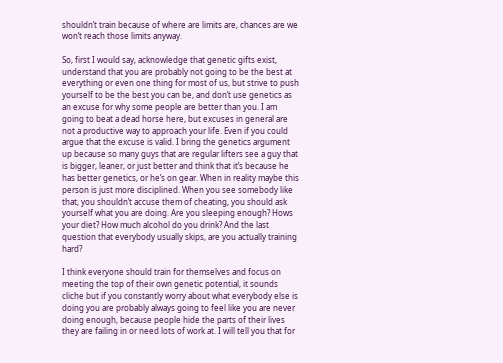shouldn’t train because of where are limits are, chances are we won’t reach those limits anyway.

So, first I would say, acknowledge that genetic gifts exist, understand that you are probably not going to be the best at everything or even one thing for most of us, but strive to push yourself to be the best you can be, and don’t use genetics as an excuse for why some people are better than you. I am going to beat a dead horse here, but excuses in general are not a productive way to approach your life. Even if you could argue that the excuse is valid. I bring the genetics argument up because so many guys that are regular lifters see a guy that is bigger, leaner, or just better and think that it’s because he has better genetics, or he’s on gear. When in reality maybe this person is just more disciplined. When you see somebody like that, you shouldn’t accuse them of cheating, you should ask yourself what you are doing. Are you sleeping enough? Hows your diet? How much alcohol do you drink? And the last question that everybody usually skips, are you actually training hard?

I think everyone should train for themselves and focus on meeting the top of their own genetic potential, it sounds cliche but if you constantly worry about what everybody else is doing you are probably always going to feel like you are never doing enough, because people hide the parts of their lives they are failing in or need lots of work at. I will tell you that for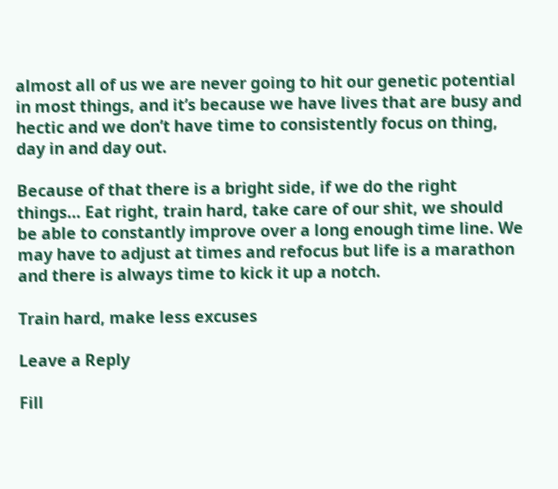almost all of us we are never going to hit our genetic potential in most things, and it’s because we have lives that are busy and hectic and we don’t have time to consistently focus on thing, day in and day out.

Because of that there is a bright side, if we do the right things… Eat right, train hard, take care of our shit, we should be able to constantly improve over a long enough time line. We may have to adjust at times and refocus but life is a marathon and there is always time to kick it up a notch.

Train hard, make less excuses

Leave a Reply

Fill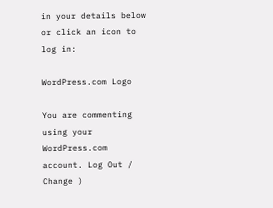in your details below or click an icon to log in:

WordPress.com Logo

You are commenting using your WordPress.com account. Log Out /  Change )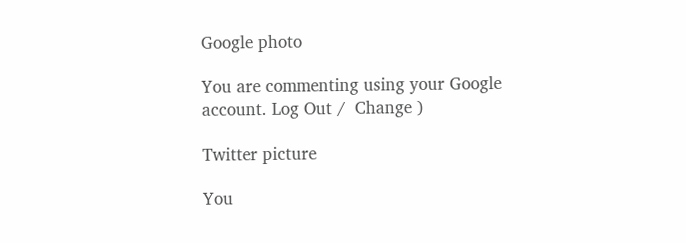Google photo

You are commenting using your Google account. Log Out /  Change )

Twitter picture

You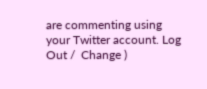are commenting using your Twitter account. Log Out /  Change )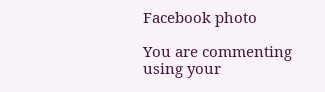Facebook photo

You are commenting using your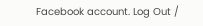Facebook account. Log Out /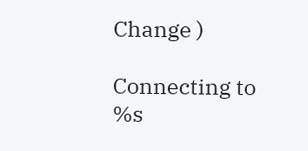Change )

Connecting to %s